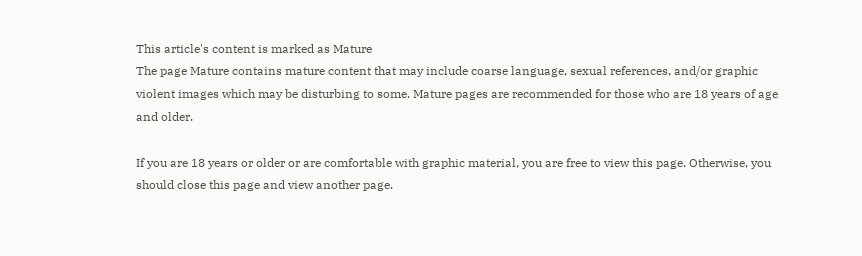This article's content is marked as Mature
The page Mature contains mature content that may include coarse language, sexual references, and/or graphic violent images which may be disturbing to some. Mature pages are recommended for those who are 18 years of age and older.

If you are 18 years or older or are comfortable with graphic material, you are free to view this page. Otherwise, you should close this page and view another page.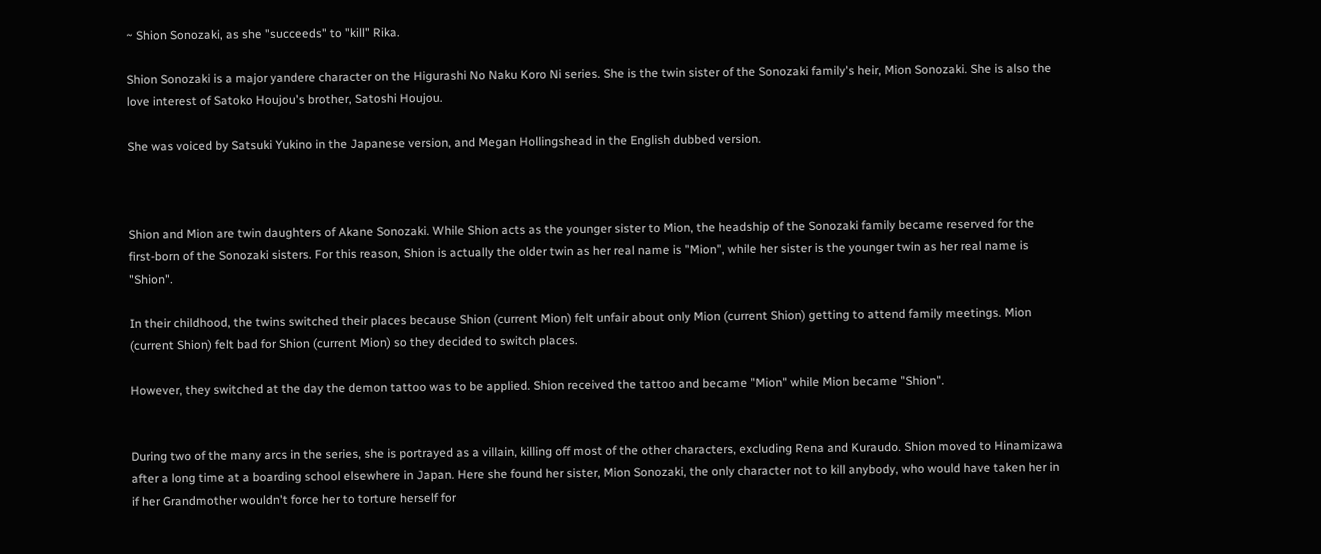~ Shion Sonozaki, as she "succeeds" to "kill" Rika.

Shion Sonozaki is a major yandere character on the Higurashi No Naku Koro Ni series. She is the twin sister of the Sonozaki family's heir, Mion Sonozaki. She is also the love interest of Satoko Houjou's brother, Satoshi Houjou.

She was voiced by Satsuki Yukino in the Japanese version, and Megan Hollingshead in the English dubbed version.



Shion and Mion are twin daughters of Akane Sonozaki. While Shion acts as the younger sister to Mion, the headship of the Sonozaki family became reserved for the first-born of the Sonozaki sisters. For this reason, Shion is actually the older twin as her real name is "Mion", while her sister is the younger twin as her real name is "Shion".

In their childhood, the twins switched their places because Shion (current Mion) felt unfair about only Mion (current Shion) getting to attend family meetings. Mion (current Shion) felt bad for Shion (current Mion) so they decided to switch places.

However, they switched at the day the demon tattoo was to be applied. Shion received the tattoo and became "Mion" while Mion became "Shion".


During two of the many arcs in the series, she is portrayed as a villain, killing off most of the other characters, excluding Rena and Kuraudo. Shion moved to Hinamizawa after a long time at a boarding school elsewhere in Japan. Here she found her sister, Mion Sonozaki, the only character not to kill anybody, who would have taken her in if her Grandmother wouldn't force her to torture herself for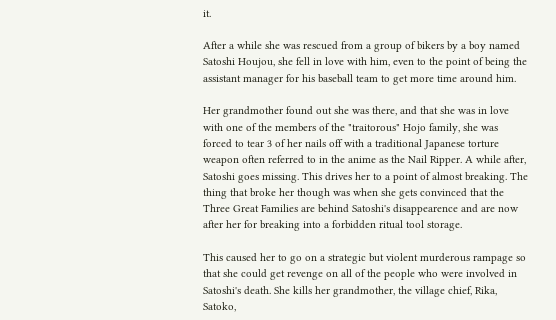it.

After a while she was rescued from a group of bikers by a boy named Satoshi Houjou, she fell in love with him, even to the point of being the assistant manager for his baseball team to get more time around him.

Her grandmother found out she was there, and that she was in love with one of the members of the "traitorous" Hojo family, she was forced to tear 3 of her nails off with a traditional Japanese torture weapon often referred to in the anime as the Nail Ripper. A while after, Satoshi goes missing. This drives her to a point of almost breaking. The thing that broke her though was when she gets convinced that the Three Great Families are behind Satoshi's disappearence and are now after her for breaking into a forbidden ritual tool storage.

This caused her to go on a strategic but violent murderous rampage so that she could get revenge on all of the people who were involved in Satoshi's death. She kills her grandmother, the village chief, Rika, Satoko,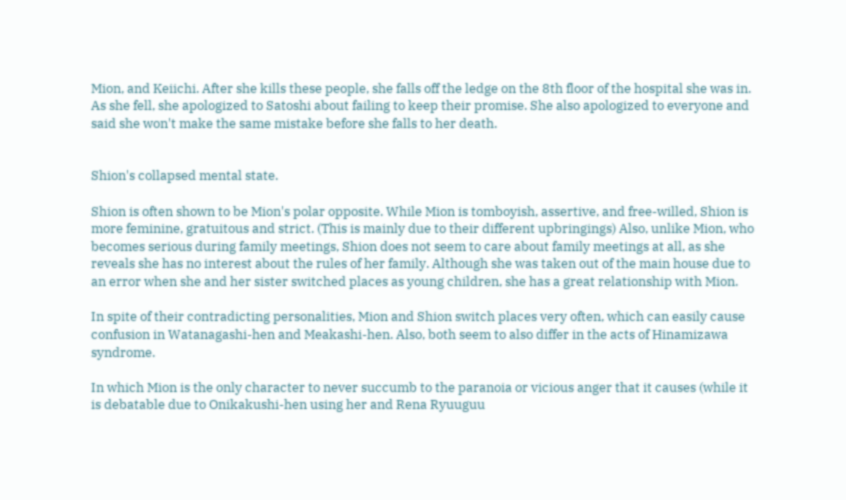Mion, and Keiichi. After she kills these people, she falls off the ledge on the 8th floor of the hospital she was in. As she fell, she apologized to Satoshi about failing to keep their promise. She also apologized to everyone and said she won't make the same mistake before she falls to her death.


Shion's collapsed mental state.

Shion is often shown to be Mion's polar opposite. While Mion is tomboyish, assertive, and free-willed, Shion is more feminine, gratuitous and strict. (This is mainly due to their different upbringings) Also, unlike Mion, who becomes serious during family meetings, Shion does not seem to care about family meetings at all, as she reveals she has no interest about the rules of her family. Although she was taken out of the main house due to an error when she and her sister switched places as young children, she has a great relationship with Mion.

In spite of their contradicting personalities, Mion and Shion switch places very often, which can easily cause confusion in Watanagashi-hen and Meakashi-hen. Also, both seem to also differ in the acts of Hinamizawa syndrome.

In which Mion is the only character to never succumb to the paranoia or vicious anger that it causes (while it is debatable due to Onikakushi-hen using her and Rena Ryuuguu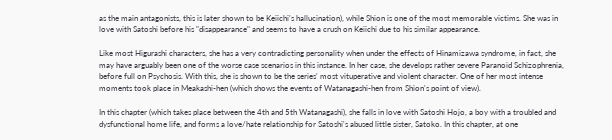as the main antagonists, this is later shown to be Keiichi's hallucination), while Shion is one of the most memorable victims. She was in love with Satoshi before his "disappearance" and seems to have a crush on Keiichi due to his similar appearance.

Like most Higurashi characters, she has a very contradicting personality when under the effects of Hinamizawa syndrome, in fact, she may have arguably been one of the worse case scenarios in this instance. In her case, she develops rather severe Paranoid Schizophrenia, before full on Psychosis. With this, she is shown to be the series' most vituperative and violent character. One of her most intense moments took place in Meakashi-hen (which shows the events of Watanagashi-hen from Shion's point of view).

In this chapter (which takes place between the 4th and 5th Watanagashi), she falls in love with Satoshi Hojo, a boy with a troubled and dysfunctional home life, and forms a love/hate relationship for Satoshi's abused little sister, Satoko. In this chapter, at one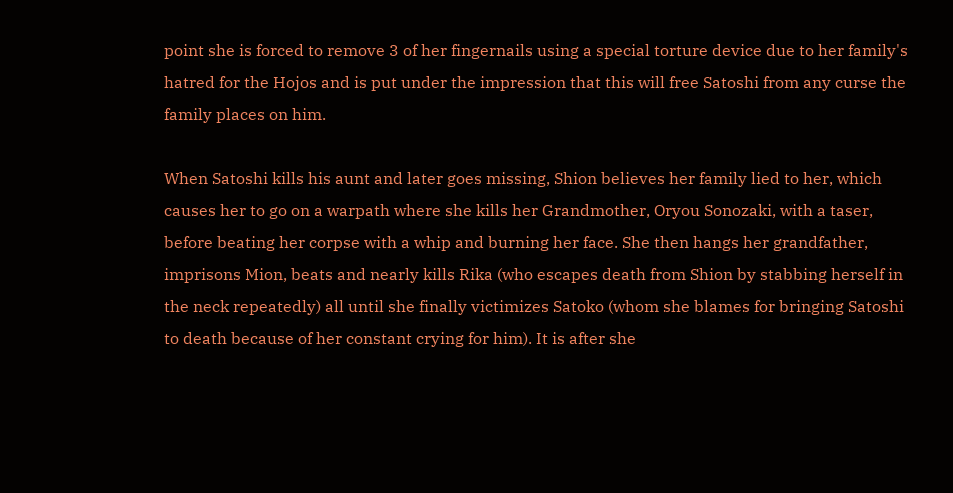point she is forced to remove 3 of her fingernails using a special torture device due to her family's hatred for the Hojos and is put under the impression that this will free Satoshi from any curse the family places on him.

When Satoshi kills his aunt and later goes missing, Shion believes her family lied to her, which causes her to go on a warpath where she kills her Grandmother, Oryou Sonozaki, with a taser, before beating her corpse with a whip and burning her face. She then hangs her grandfather, imprisons Mion, beats and nearly kills Rika (who escapes death from Shion by stabbing herself in the neck repeatedly) all until she finally victimizes Satoko (whom she blames for bringing Satoshi to death because of her constant crying for him). It is after she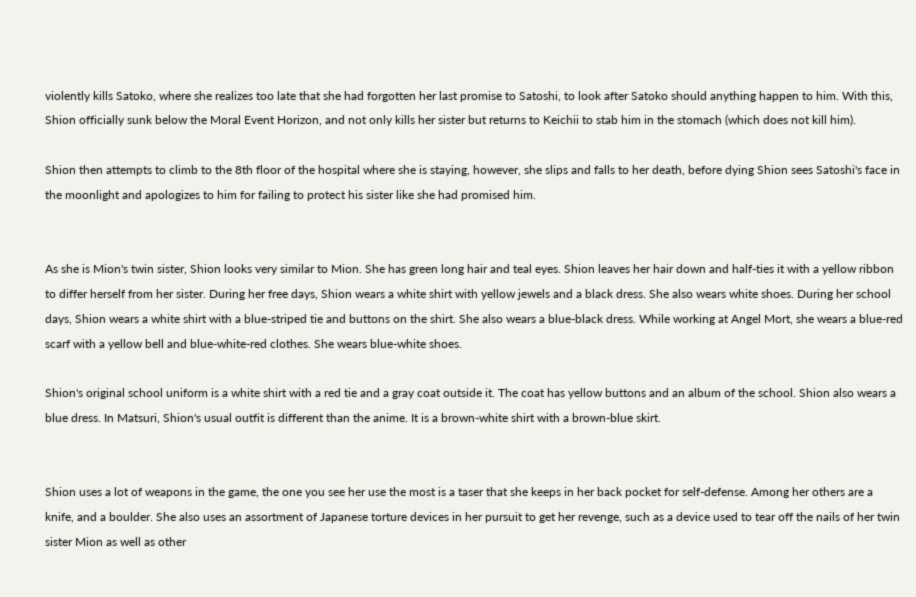violently kills Satoko, where she realizes too late that she had forgotten her last promise to Satoshi, to look after Satoko should anything happen to him. With this, Shion officially sunk below the Moral Event Horizon, and not only kills her sister but returns to Keichii to stab him in the stomach (which does not kill him).

Shion then attempts to climb to the 8th floor of the hospital where she is staying, however, she slips and falls to her death, before dying Shion sees Satoshi's face in the moonlight and apologizes to him for failing to protect his sister like she had promised him.


As she is Mion's twin sister, Shion looks very similar to Mion. She has green long hair and teal eyes. Shion leaves her hair down and half-ties it with a yellow ribbon to differ herself from her sister. During her free days, Shion wears a white shirt with yellow jewels and a black dress. She also wears white shoes. During her school days, Shion wears a white shirt with a blue-striped tie and buttons on the shirt. She also wears a blue-black dress. While working at Angel Mort, she wears a blue-red scarf with a yellow bell and blue-white-red clothes. She wears blue-white shoes.

Shion's original school uniform is a white shirt with a red tie and a gray coat outside it. The coat has yellow buttons and an album of the school. Shion also wears a blue dress. In Matsuri, Shion's usual outfit is different than the anime. It is a brown-white shirt with a brown-blue skirt.


Shion uses a lot of weapons in the game, the one you see her use the most is a taser that she keeps in her back pocket for self-defense. Among her others are a knife, and a boulder. She also uses an assortment of Japanese torture devices in her pursuit to get her revenge, such as a device used to tear off the nails of her twin sister Mion as well as other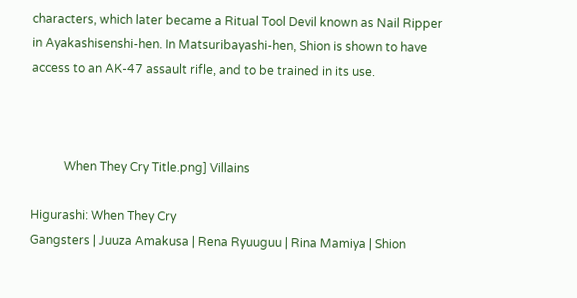characters, which later became a Ritual Tool Devil known as Nail Ripper in Ayakashisenshi-hen. In Matsuribayashi-hen, Shion is shown to have access to an AK-47 assault rifle, and to be trained in its use.



           When They Cry Title.png] Villains

Higurashi: When They Cry
Gangsters | Juuza Amakusa | Rena Ryuuguu | Rina Mamiya | Shion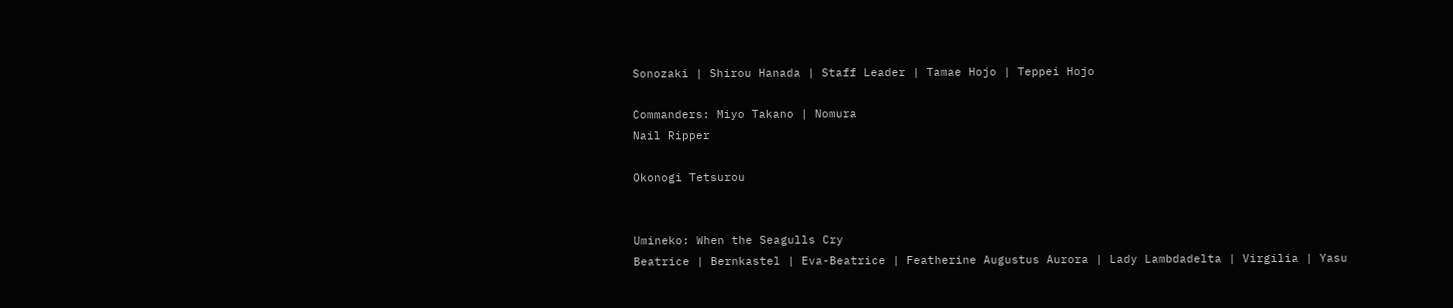Sonozaki | Shirou Hanada | Staff Leader | Tamae Hojo | Teppei Hojo

Commanders: Miyo Takano | Nomura
Nail Ripper

Okonogi Tetsurou


Umineko: When the Seagulls Cry
Beatrice | Bernkastel | Eva-Beatrice | Featherine Augustus Aurora | Lady Lambdadelta | Virgilia | Yasu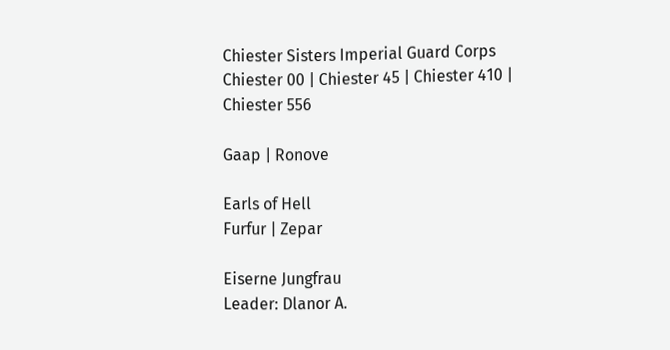Chiester Sisters Imperial Guard Corps
Chiester 00 | Chiester 45 | Chiester 410 | Chiester 556

Gaap | Ronove

Earls of Hell
Furfur | Zepar

Eiserne Jungfrau
Leader: Dlanor A.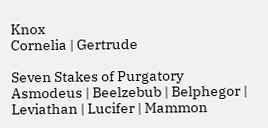Knox
Cornelia | Gertrude

Seven Stakes of Purgatory
Asmodeus | Beelzebub | Belphegor | Leviathan | Lucifer | Mammon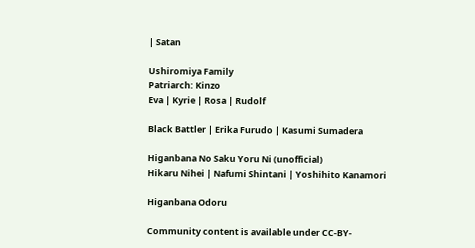| Satan

Ushiromiya Family
Patriarch: Kinzo
Eva | Kyrie | Rosa | Rudolf

Black Battler | Erika Furudo | Kasumi Sumadera

Higanbana No Saku Yoru Ni (unofficial)
Hikaru Nihei | Nafumi Shintani | Yoshihito Kanamori

Higanbana Odoru

Community content is available under CC-BY-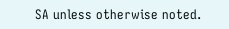SA unless otherwise noted.